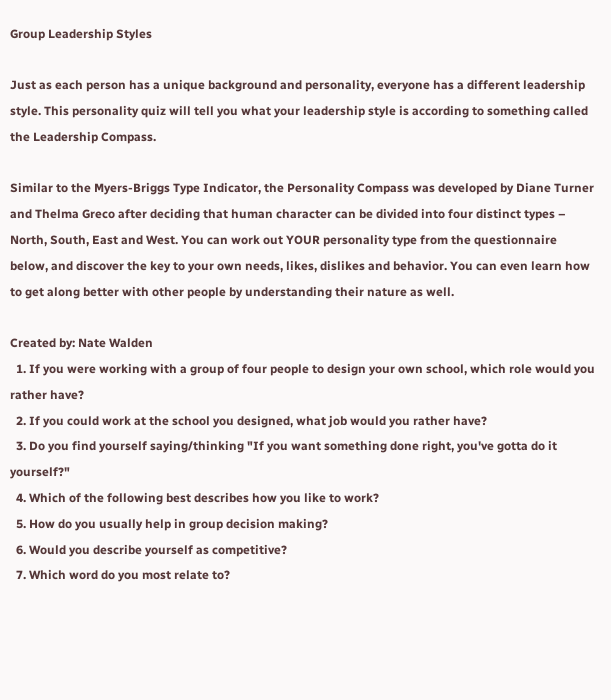Group Leadership Styles

Just as each person has a unique background and personality, everyone has a different leadership style. This personality quiz will tell you what your leadership style is according to something called the Leadership Compass.

Similar to the Myers-Briggs Type Indicator, the Personality Compass was developed by Diane Turner and Thelma Greco after deciding that human character can be divided into four distinct types – North, South, East and West. You can work out YOUR personality type from the questionnaire below, and discover the key to your own needs, likes, dislikes and behavior. You can even learn how to get along better with other people by understanding their nature as well.

Created by: Nate Walden
  1. If you were working with a group of four people to design your own school, which role would you rather have?
  2. If you could work at the school you designed, what job would you rather have?
  3. Do you find yourself saying/thinking "If you want something done right, you've gotta do it yourself?"
  4. Which of the following best describes how you like to work?
  5. How do you usually help in group decision making?
  6. Would you describe yourself as competitive?
  7. Which word do you most relate to?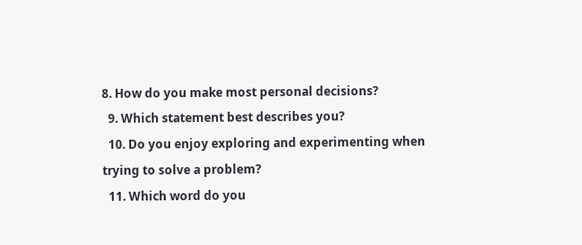8. How do you make most personal decisions?
  9. Which statement best describes you?
  10. Do you enjoy exploring and experimenting when trying to solve a problem?
  11. Which word do you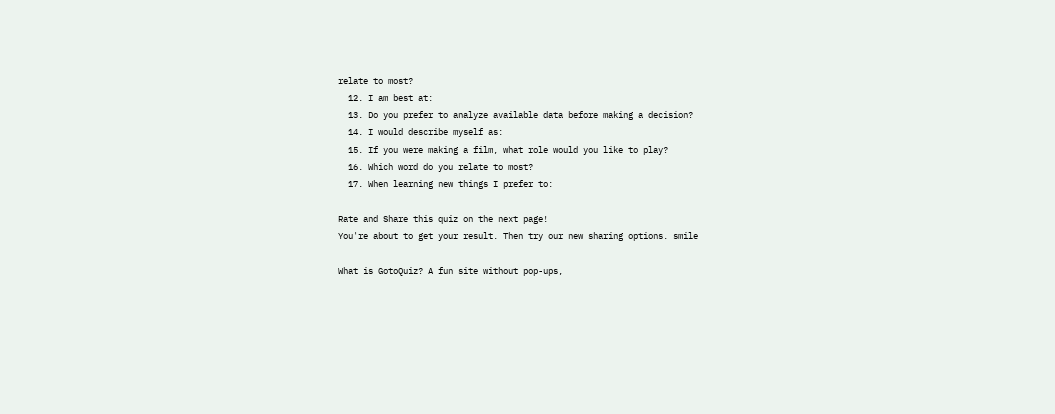relate to most?
  12. I am best at:
  13. Do you prefer to analyze available data before making a decision?
  14. I would describe myself as:
  15. If you were making a film, what role would you like to play?
  16. Which word do you relate to most?
  17. When learning new things I prefer to:

Rate and Share this quiz on the next page!
You're about to get your result. Then try our new sharing options. smile

What is GotoQuiz? A fun site without pop-ups,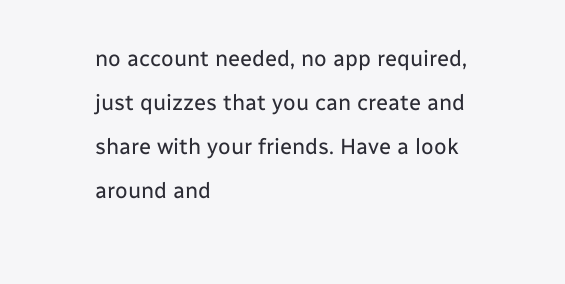no account needed, no app required, just quizzes that you can create and share with your friends. Have a look around and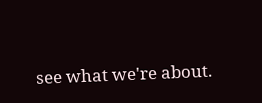see what we're about.